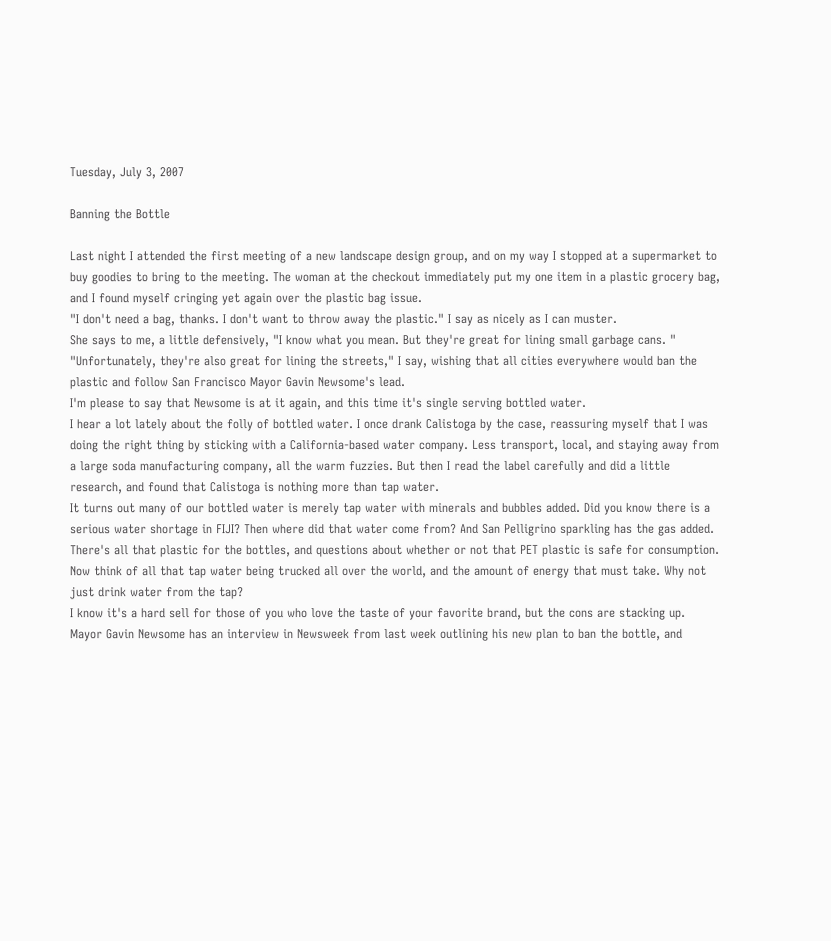Tuesday, July 3, 2007

Banning the Bottle

Last night I attended the first meeting of a new landscape design group, and on my way I stopped at a supermarket to buy goodies to bring to the meeting. The woman at the checkout immediately put my one item in a plastic grocery bag, and I found myself cringing yet again over the plastic bag issue.
"I don't need a bag, thanks. I don't want to throw away the plastic." I say as nicely as I can muster.
She says to me, a little defensively, "I know what you mean. But they're great for lining small garbage cans. "
"Unfortunately, they're also great for lining the streets," I say, wishing that all cities everywhere would ban the plastic and follow San Francisco Mayor Gavin Newsome's lead.
I'm please to say that Newsome is at it again, and this time it's single serving bottled water.
I hear a lot lately about the folly of bottled water. I once drank Calistoga by the case, reassuring myself that I was doing the right thing by sticking with a California-based water company. Less transport, local, and staying away from a large soda manufacturing company, all the warm fuzzies. But then I read the label carefully and did a little research, and found that Calistoga is nothing more than tap water.
It turns out many of our bottled water is merely tap water with minerals and bubbles added. Did you know there is a serious water shortage in FIJI? Then where did that water come from? And San Pelligrino sparkling has the gas added.
There's all that plastic for the bottles, and questions about whether or not that PET plastic is safe for consumption. Now think of all that tap water being trucked all over the world, and the amount of energy that must take. Why not just drink water from the tap?
I know it's a hard sell for those of you who love the taste of your favorite brand, but the cons are stacking up.
Mayor Gavin Newsome has an interview in Newsweek from last week outlining his new plan to ban the bottle, and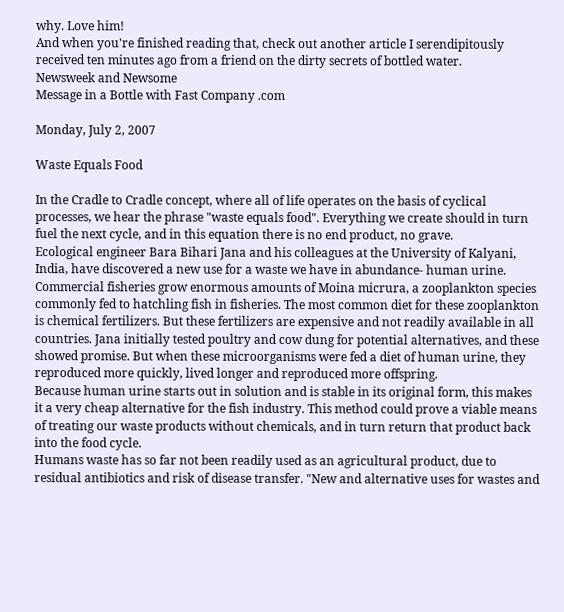why. Love him!
And when you're finished reading that, check out another article I serendipitously received ten minutes ago from a friend on the dirty secrets of bottled water.
Newsweek and Newsome
Message in a Bottle with Fast Company .com

Monday, July 2, 2007

Waste Equals Food

In the Cradle to Cradle concept, where all of life operates on the basis of cyclical processes, we hear the phrase "waste equals food". Everything we create should in turn fuel the next cycle, and in this equation there is no end product, no grave.
Ecological engineer Bara Bihari Jana and his colleagues at the University of Kalyani, India, have discovered a new use for a waste we have in abundance- human urine. Commercial fisheries grow enormous amounts of Moina micrura, a zooplankton species commonly fed to hatchling fish in fisheries. The most common diet for these zooplankton is chemical fertilizers. But these fertilizers are expensive and not readily available in all countries. Jana initially tested poultry and cow dung for potential alternatives, and these showed promise. But when these microorganisms were fed a diet of human urine, they reproduced more quickly, lived longer and reproduced more offspring.
Because human urine starts out in solution and is stable in its original form, this makes it a very cheap alternative for the fish industry. This method could prove a viable means of treating our waste products without chemicals, and in turn return that product back into the food cycle.
Humans waste has so far not been readily used as an agricultural product, due to residual antibiotics and risk of disease transfer. "New and alternative uses for wastes and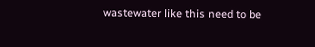wastewater like this need to be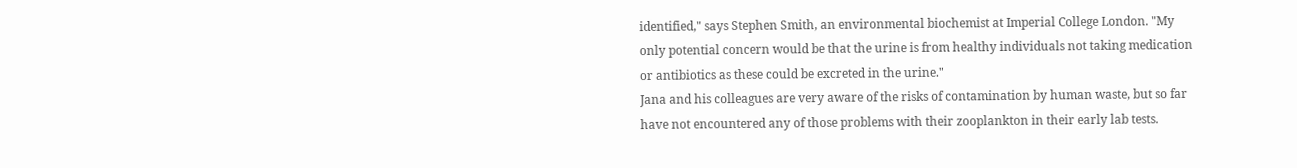identified," says Stephen Smith, an environmental biochemist at Imperial College London. "My only potential concern would be that the urine is from healthy individuals not taking medication or antibiotics as these could be excreted in the urine."
Jana and his colleagues are very aware of the risks of contamination by human waste, but so far have not encountered any of those problems with their zooplankton in their early lab tests.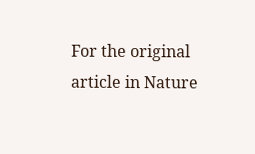For the original article in Nature